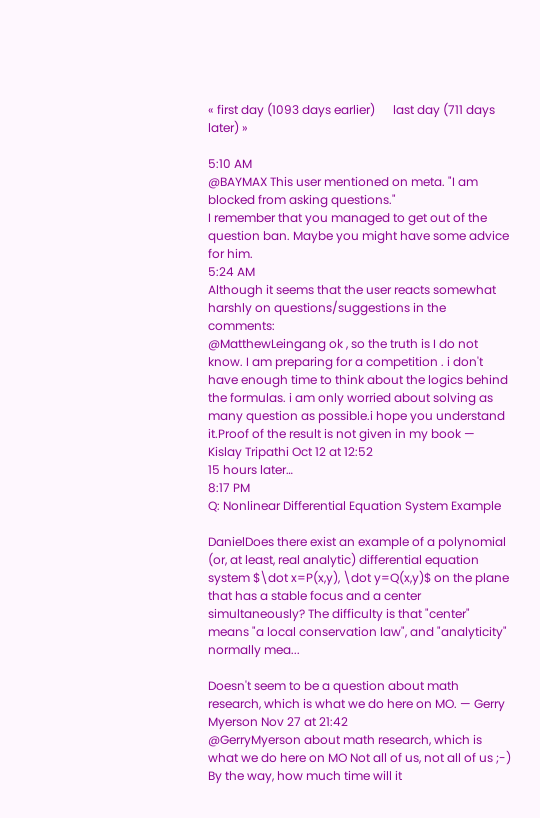« first day (1093 days earlier)      last day (711 days later) »

5:10 AM
@BAYMAX This user mentioned on meta. "I am blocked from asking questions."
I remember that you managed to get out of the question ban. Maybe you might have some advice for him.
5:24 AM
Although it seems that the user reacts somewhat harshly on questions/suggestions in the comments:
@MatthewLeingang ok , so the truth is I do not know. I am preparing for a competition . i don't have enough time to think about the logics behind the formulas. i am only worried about solving as many question as possible.i hope you understand it.Proof of the result is not given in my book — Kislay Tripathi Oct 12 at 12:52
15 hours later…
8:17 PM
Q: Nonlinear Differential Equation System Example

DanielDoes there exist an example of a polynomial (or, at least, real analytic) differential equation system $\dot x=P(x,y), \dot y=Q(x,y)$ on the plane that has a stable focus and a center simultaneously? The difficulty is that "center" means "a local conservation law", and "analyticity" normally mea...

Doesn't seem to be a question about math research, which is what we do here on MO. — Gerry Myerson Nov 27 at 21:42
@GerryMyerson about math research, which is what we do here on MO Not all of us, not all of us ;-) By the way, how much time will it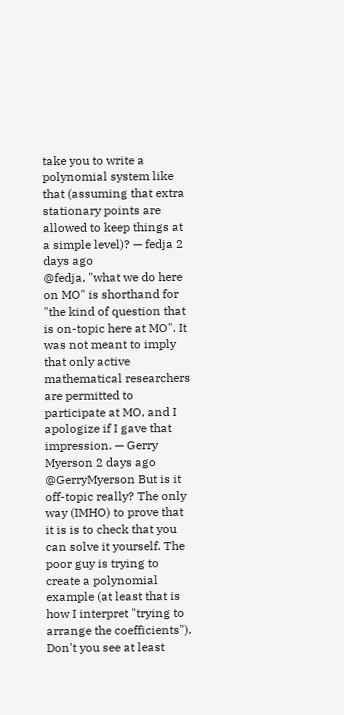take you to write a polynomial system like that (assuming that extra stationary points are allowed to keep things at a simple level)? — fedja 2 days ago
@fedja, "what we do here on MO" is shorthand for "the kind of question that is on-topic here at MO". It was not meant to imply that only active mathematical researchers are permitted to participate at MO, and I apologize if I gave that impression. — Gerry Myerson 2 days ago
@GerryMyerson But is it off-topic really? The only way (IMHO) to prove that it is is to check that you can solve it yourself. The poor guy is trying to create a polynomial example (at least that is how I interpret "trying to arrange the coefficients"). Don't you see at least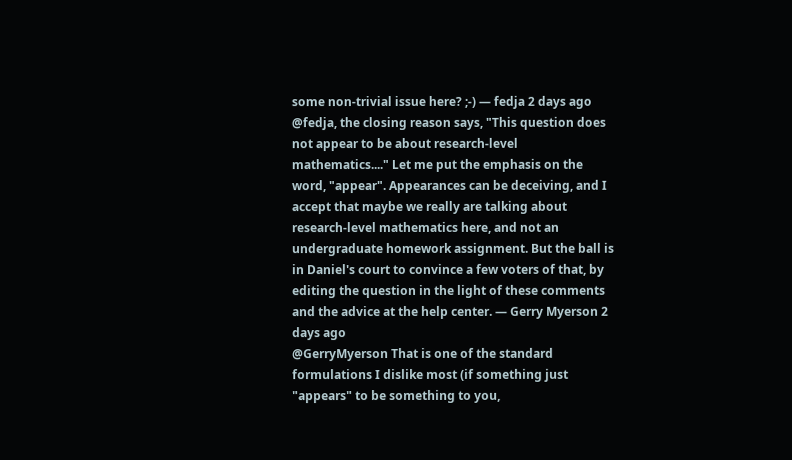some non-trivial issue here? ;-) — fedja 2 days ago
@fedja, the closing reason says, "This question does not appear to be about research-level mathematics...." Let me put the emphasis on the word, "appear". Appearances can be deceiving, and I accept that maybe we really are talking about research-level mathematics here, and not an undergraduate homework assignment. But the ball is in Daniel's court to convince a few voters of that, by editing the question in the light of these comments and the advice at the help center. — Gerry Myerson 2 days ago
@GerryMyerson That is one of the standard formulations I dislike most (if something just "appears" to be something to you,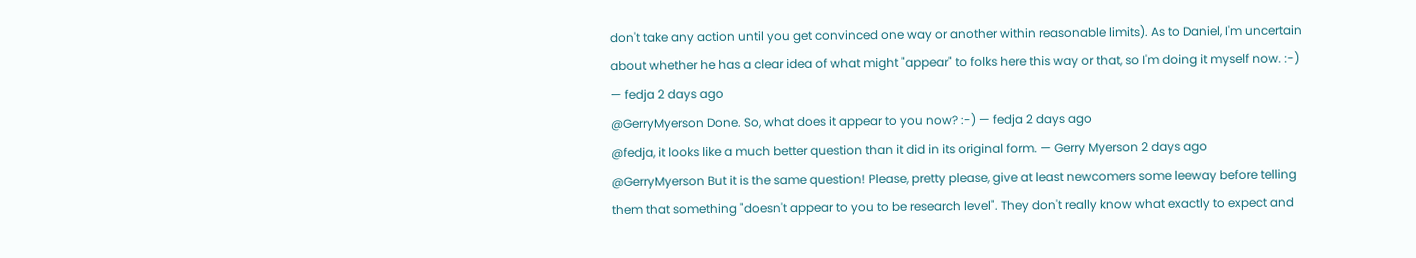don't take any action until you get convinced one way or another within reasonable limits). As to Daniel, I'm uncertain about whether he has a clear idea of what might "appear" to folks here this way or that, so I'm doing it myself now. :-) — fedja 2 days ago
@GerryMyerson Done. So, what does it appear to you now? :-) — fedja 2 days ago
@fedja, it looks like a much better question than it did in its original form. — Gerry Myerson 2 days ago
@GerryMyerson But it is the same question! Please, pretty please, give at least newcomers some leeway before telling them that something "doesn't appear to you to be research level". They don't really know what exactly to expect and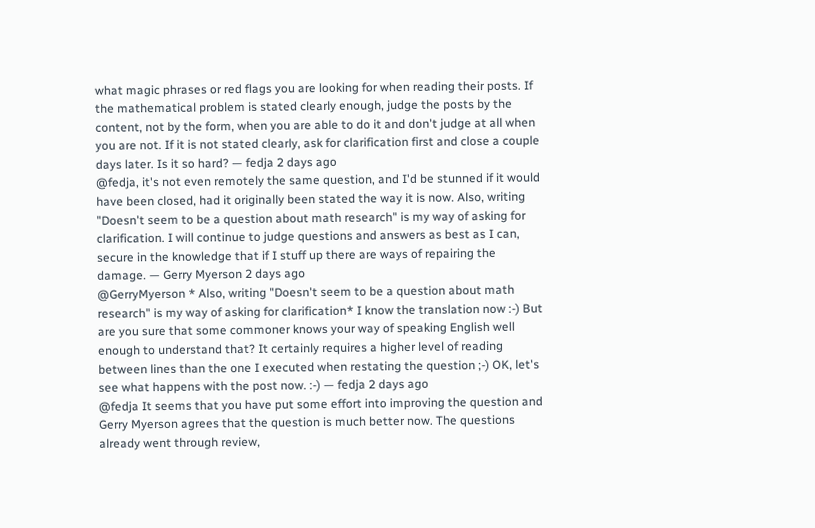what magic phrases or red flags you are looking for when reading their posts. If the mathematical problem is stated clearly enough, judge the posts by the content, not by the form, when you are able to do it and don't judge at all when you are not. If it is not stated clearly, ask for clarification first and close a couple days later. Is it so hard? — fedja 2 days ago
@fedja, it's not even remotely the same question, and I'd be stunned if it would have been closed, had it originally been stated the way it is now. Also, writing "Doesn't seem to be a question about math research" is my way of asking for clarification. I will continue to judge questions and answers as best as I can, secure in the knowledge that if I stuff up there are ways of repairing the damage. — Gerry Myerson 2 days ago
@GerryMyerson * Also, writing "Doesn't seem to be a question about math research" is my way of asking for clarification* I know the translation now :-) But are you sure that some commoner knows your way of speaking English well enough to understand that? It certainly requires a higher level of reading between lines than the one I executed when restating the question ;-) OK, let's see what happens with the post now. :-) — fedja 2 days ago
@fedja It seems that you have put some effort into improving the question and Gerry Myerson agrees that the question is much better now. The questions already went through review,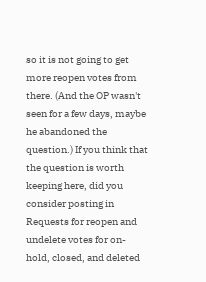so it is not going to get more reopen votes from there. (And the OP wasn't seen for a few days, maybe he abandoned the question.) If you think that the question is worth keeping here, did you consider posting in Requests for reopen and undelete votes for on-hold, closed, and deleted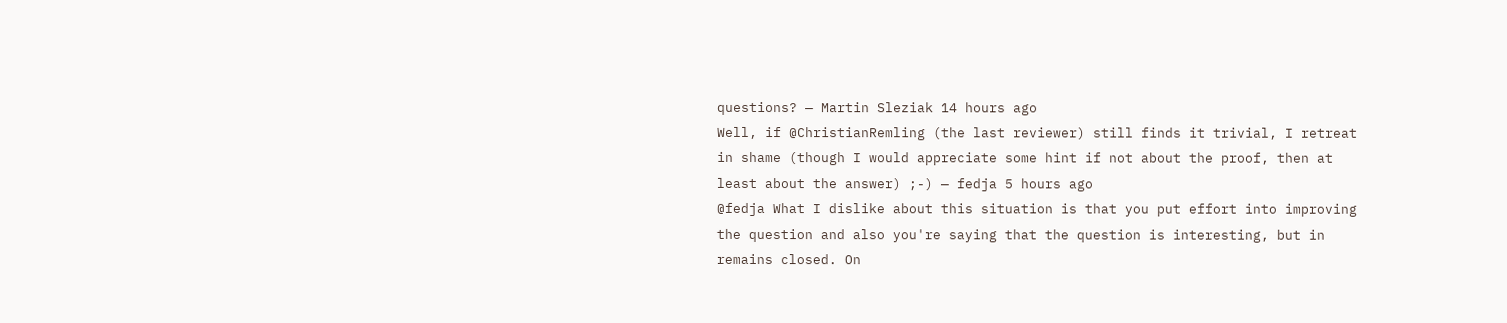questions? — Martin Sleziak 14 hours ago
Well, if @ChristianRemling (the last reviewer) still finds it trivial, I retreat in shame (though I would appreciate some hint if not about the proof, then at least about the answer) ;-) — fedja 5 hours ago
@fedja What I dislike about this situation is that you put effort into improving the question and also you're saying that the question is interesting, but in remains closed. On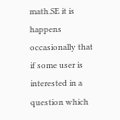math.SE it is happens occasionally that if some user is interested in a question which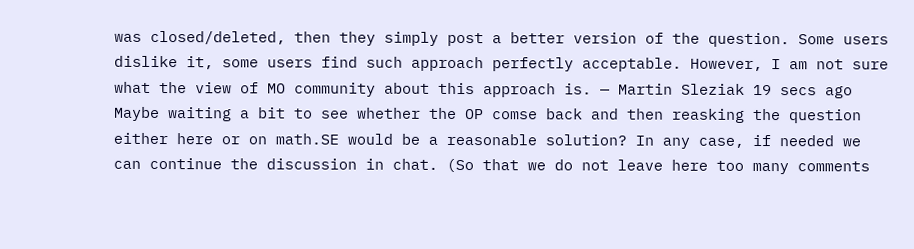was closed/deleted, then they simply post a better version of the question. Some users dislike it, some users find such approach perfectly acceptable. However, I am not sure what the view of MO community about this approach is. — Martin Sleziak 19 secs ago
Maybe waiting a bit to see whether the OP comse back and then reasking the question either here or on math.SE would be a reasonable solution? In any case, if needed we can continue the discussion in chat. (So that we do not leave here too many comments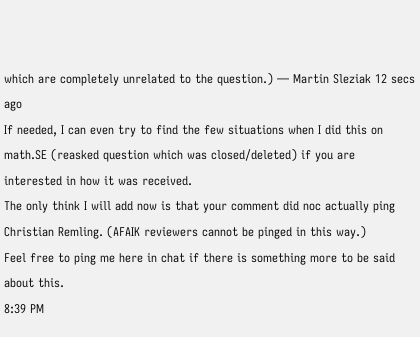which are completely unrelated to the question.) — Martin Sleziak 12 secs ago
If needed, I can even try to find the few situations when I did this on math.SE (reasked question which was closed/deleted) if you are interested in how it was received.
The only think I will add now is that your comment did noc actually ping Christian Remling. (AFAIK reviewers cannot be pinged in this way.)
Feel free to ping me here in chat if there is something more to be said about this.
8:39 PM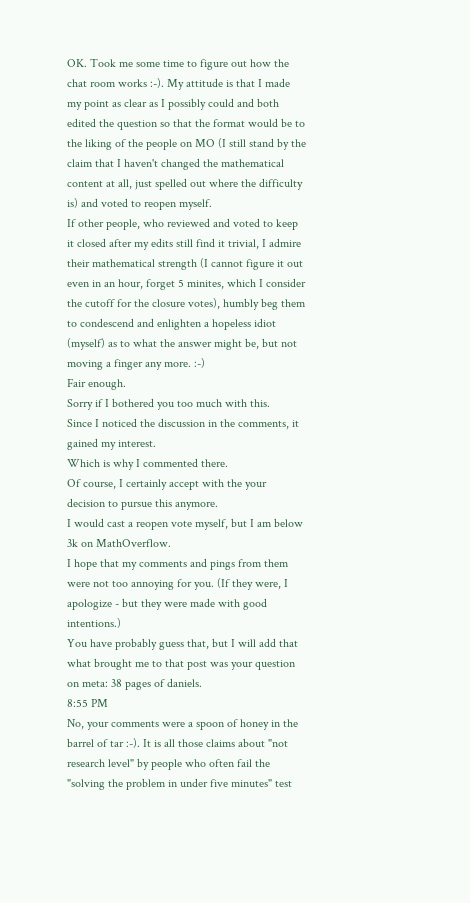OK. Took me some time to figure out how the chat room works :-). My attitude is that I made my point as clear as I possibly could and both edited the question so that the format would be to the liking of the people on MO (I still stand by the claim that I haven't changed the mathematical content at all, just spelled out where the difficulty is) and voted to reopen myself.
If other people, who reviewed and voted to keep it closed after my edits still find it trivial, I admire their mathematical strength (I cannot figure it out even in an hour, forget 5 minites, which I consider the cutoff for the closure votes), humbly beg them to condescend and enlighten a hopeless idiot (myself) as to what the answer might be, but not moving a finger any more. :-)
Fair enough.
Sorry if I bothered you too much with this.
Since I noticed the discussion in the comments, it gained my interest.
Which is why I commented there.
Of course, I certainly accept with the your decision to pursue this anymore.
I would cast a reopen vote myself, but I am below 3k on MathOverflow.
I hope that my comments and pings from them were not too annoying for you. (If they were, I apologize - but they were made with good intentions.)
You have probably guess that, but I will add that what brought me to that post was your question on meta: 38 pages of daniels.
8:55 PM
No, your comments were a spoon of honey in the barrel of tar :-). It is all those claims about "not research level" by people who often fail the "solving the problem in under five minutes" test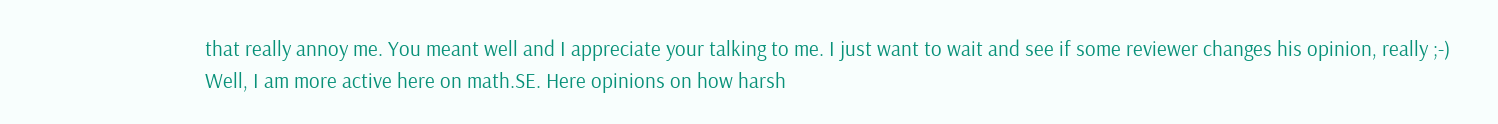that really annoy me. You meant well and I appreciate your talking to me. I just want to wait and see if some reviewer changes his opinion, really ;-)
Well, I am more active here on math.SE. Here opinions on how harsh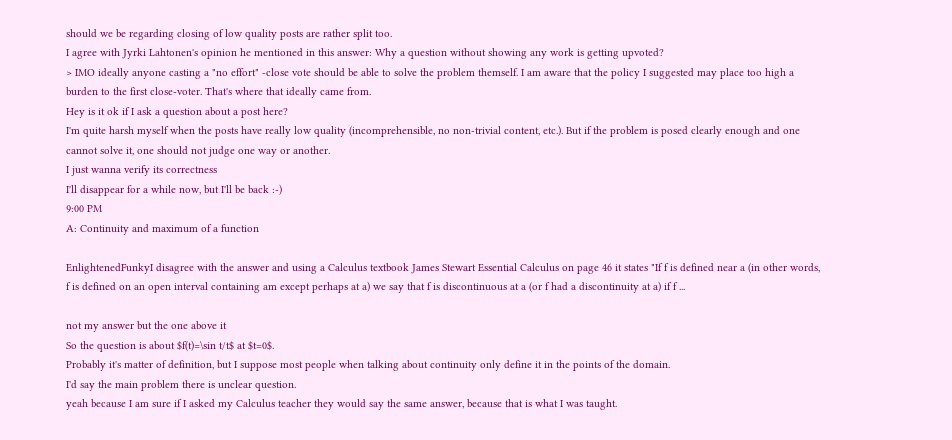should we be regarding closing of low quality posts are rather split too.
I agree with Jyrki Lahtonen's opinion he mentioned in this answer: Why a question without showing any work is getting upvoted?
> IMO ideally anyone casting a "no effort" -close vote should be able to solve the problem themself. I am aware that the policy I suggested may place too high a burden to the first close-voter. That's where that ideally came from.
Hey is it ok if I ask a question about a post here?
I'm quite harsh myself when the posts have really low quality (incomprehensible, no non-trivial content, etc.). But if the problem is posed clearly enough and one cannot solve it, one should not judge one way or another.
I just wanna verify its correctness
I'll disappear for a while now, but I'll be back :-)
9:00 PM
A: Continuity and maximum of a function

EnlightenedFunkyI disagree with the answer and using a Calculus textbook James Stewart Essential Calculus on page 46 it states "If f is defined near a (in other words, f is defined on an open interval containing am except perhaps at a) we say that f is discontinuous at a (or f had a discontinuity at a) if f ...

not my answer but the one above it
So the question is about $f(t)=\sin t/t$ at $t=0$.
Probably it's matter of definition, but I suppose most people when talking about continuity only define it in the points of the domain.
I'd say the main problem there is unclear question.
yeah because I am sure if I asked my Calculus teacher they would say the same answer, because that is what I was taught.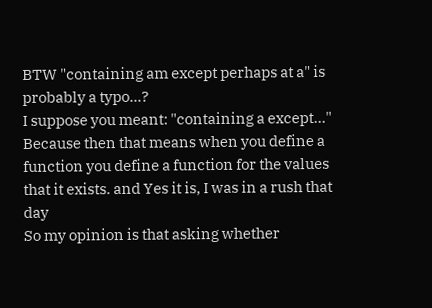BTW "containing am except perhaps at a" is probably a typo...?
I suppose you meant: "containing a except..."
Because then that means when you define a function you define a function for the values that it exists. and Yes it is, I was in a rush that day
So my opinion is that asking whether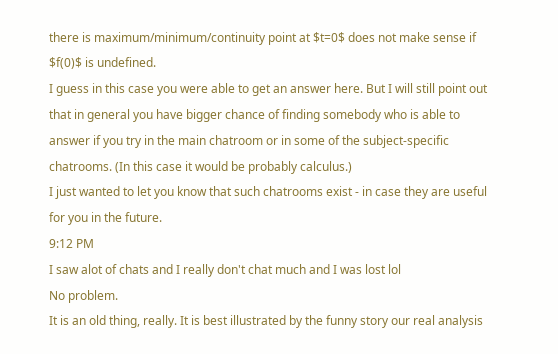there is maximum/minimum/continuity point at $t=0$ does not make sense if $f(0)$ is undefined.
I guess in this case you were able to get an answer here. But I will still point out that in general you have bigger chance of finding somebody who is able to answer if you try in the main chatroom or in some of the subject-specific chatrooms. (In this case it would be probably calculus.)
I just wanted to let you know that such chatrooms exist - in case they are useful for you in the future.
9:12 PM
I saw alot of chats and I really don't chat much and I was lost lol
No problem.
It is an old thing, really. It is best illustrated by the funny story our real analysis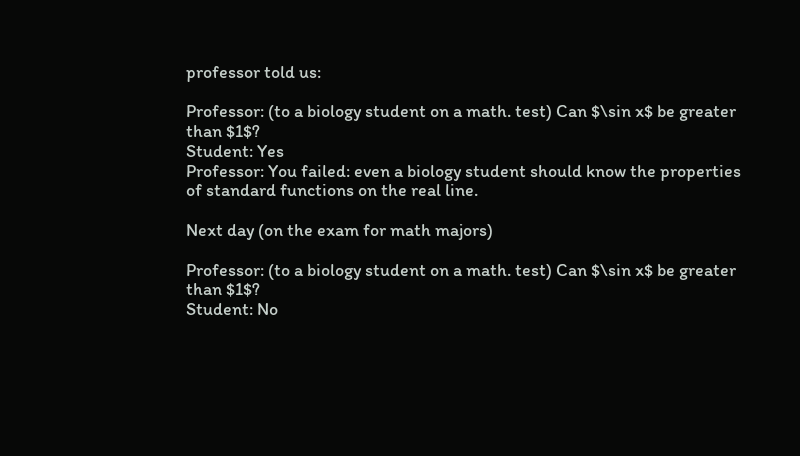professor told us:

Professor: (to a biology student on a math. test) Can $\sin x$ be greater than $1$?
Student: Yes
Professor: You failed: even a biology student should know the properties of standard functions on the real line.

Next day (on the exam for math majors)

Professor: (to a biology student on a math. test) Can $\sin x$ be greater than $1$?
Student: No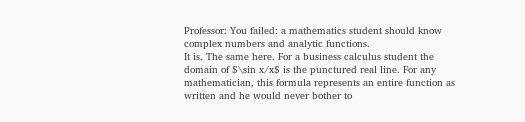Professor: You failed: a mathematics student should know complex numbers and analytic functions.
It is. The same here. For a business calculus student the domain of $\sin x/x$ is the punctured real line. For any mathematician, this formula represents an entire function as written and he would never bother to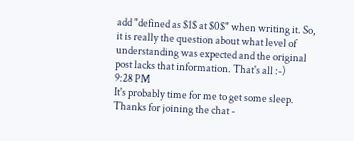add "defined as $1$ at $0$" when writing it. So, it is really the question about what level of understanding was expected and the original post lacks that information. That's all :-)
9:28 PM
It's probably time for me to get some sleep.
Thanks for joining the chat -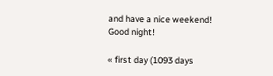and have a nice weekend!
Good night!

« first day (1093 days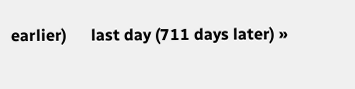earlier)      last day (711 days later) »